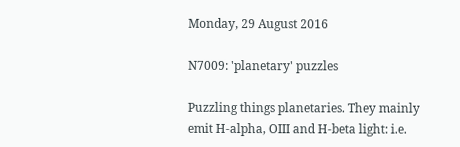Monday, 29 August 2016

N7009: 'planetary' puzzles

Puzzling things planetaries. They mainly emit H-alpha, OIII and H-beta light: i.e.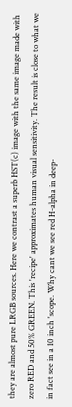they are almost pure LRGB sources. Here we contrast a superb HST(c) image with the same image made with zero RED and 50% GREEN. This 'recipe' approximates human visual sensitivity. The result is close to what we in fact see in a 10 inch 'scope. Why cant we see red H-alpha in deep-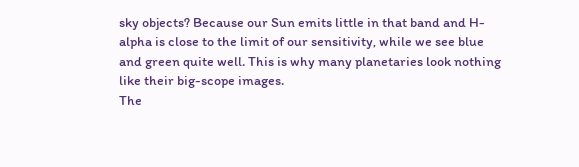sky objects? Because our Sun emits little in that band and H-alpha is close to the limit of our sensitivity, while we see blue and green quite well. This is why many planetaries look nothing like their big-scope images.
The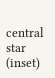central star (inset)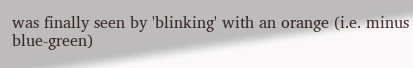was finally seen by 'blinking' with an orange (i.e. minus blue-green)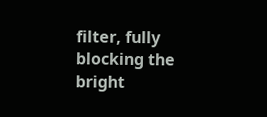filter, fully blocking the bright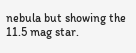nebula but showing the 11.5 mag star.